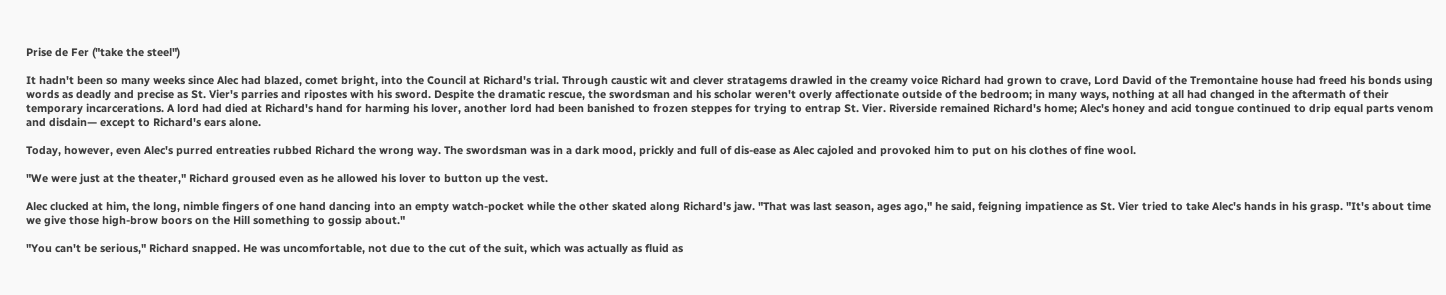Prise de Fer ("take the steel")

It hadn't been so many weeks since Alec had blazed, comet bright, into the Council at Richard's trial. Through caustic wit and clever stratagems drawled in the creamy voice Richard had grown to crave, Lord David of the Tremontaine house had freed his bonds using words as deadly and precise as St. Vier's parries and ripostes with his sword. Despite the dramatic rescue, the swordsman and his scholar weren't overly affectionate outside of the bedroom; in many ways, nothing at all had changed in the aftermath of their temporary incarcerations. A lord had died at Richard's hand for harming his lover, another lord had been banished to frozen steppes for trying to entrap St. Vier. Riverside remained Richard's home; Alec's honey and acid tongue continued to drip equal parts venom and disdain— except to Richard's ears alone.

Today, however, even Alec's purred entreaties rubbed Richard the wrong way. The swordsman was in a dark mood, prickly and full of dis-ease as Alec cajoled and provoked him to put on his clothes of fine wool.

"We were just at the theater," Richard groused even as he allowed his lover to button up the vest.

Alec clucked at him, the long, nimble fingers of one hand dancing into an empty watch-pocket while the other skated along Richard's jaw. "That was last season, ages ago," he said, feigning impatience as St. Vier tried to take Alec's hands in his grasp. "It's about time we give those high-brow boors on the Hill something to gossip about."

"You can't be serious," Richard snapped. He was uncomfortable, not due to the cut of the suit, which was actually as fluid as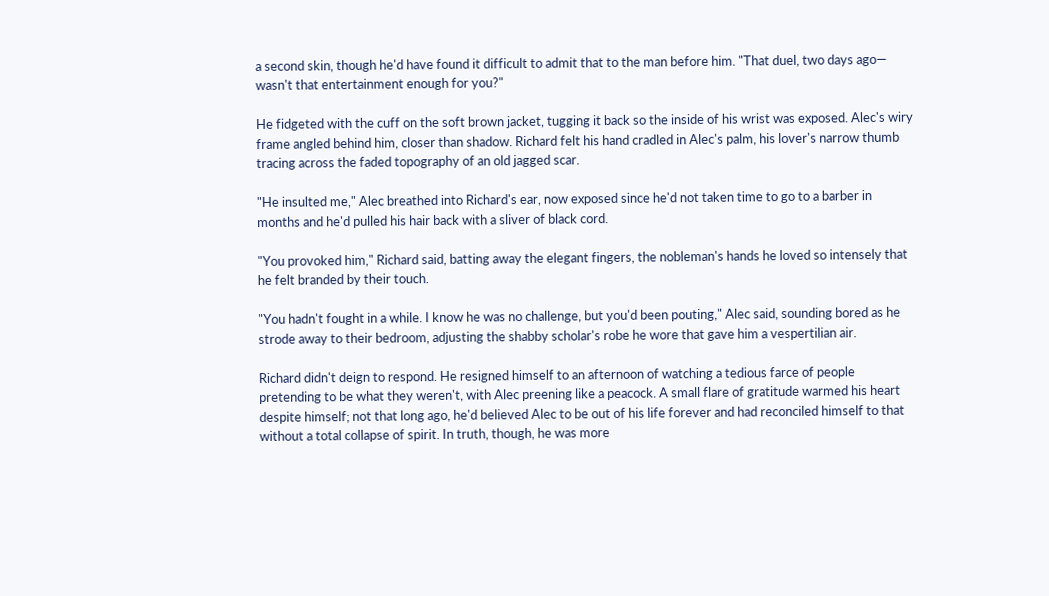a second skin, though he'd have found it difficult to admit that to the man before him. "That duel, two days ago— wasn't that entertainment enough for you?"

He fidgeted with the cuff on the soft brown jacket, tugging it back so the inside of his wrist was exposed. Alec's wiry frame angled behind him, closer than shadow. Richard felt his hand cradled in Alec's palm, his lover's narrow thumb tracing across the faded topography of an old jagged scar.

"He insulted me," Alec breathed into Richard's ear, now exposed since he'd not taken time to go to a barber in months and he'd pulled his hair back with a sliver of black cord.

"You provoked him," Richard said, batting away the elegant fingers, the nobleman's hands he loved so intensely that he felt branded by their touch.

"You hadn't fought in a while. I know he was no challenge, but you'd been pouting," Alec said, sounding bored as he strode away to their bedroom, adjusting the shabby scholar's robe he wore that gave him a vespertilian air.

Richard didn't deign to respond. He resigned himself to an afternoon of watching a tedious farce of people pretending to be what they weren't, with Alec preening like a peacock. A small flare of gratitude warmed his heart despite himself; not that long ago, he'd believed Alec to be out of his life forever and had reconciled himself to that without a total collapse of spirit. In truth, though, he was more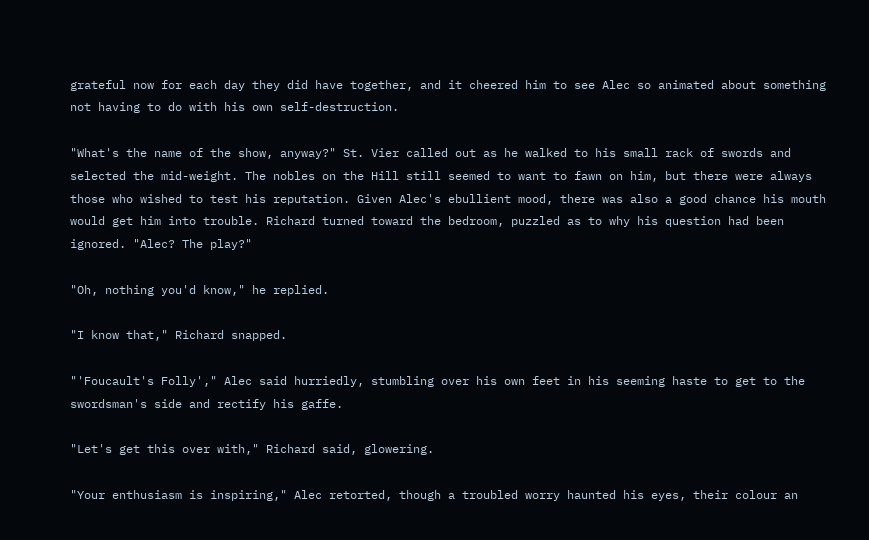grateful now for each day they did have together, and it cheered him to see Alec so animated about something not having to do with his own self-destruction.

"What's the name of the show, anyway?" St. Vier called out as he walked to his small rack of swords and selected the mid-weight. The nobles on the Hill still seemed to want to fawn on him, but there were always those who wished to test his reputation. Given Alec's ebullient mood, there was also a good chance his mouth would get him into trouble. Richard turned toward the bedroom, puzzled as to why his question had been ignored. "Alec? The play?"

"Oh, nothing you'd know," he replied.

"I know that," Richard snapped.

"'Foucault's Folly'," Alec said hurriedly, stumbling over his own feet in his seeming haste to get to the swordsman's side and rectify his gaffe.

"Let's get this over with," Richard said, glowering.

"Your enthusiasm is inspiring," Alec retorted, though a troubled worry haunted his eyes, their colour an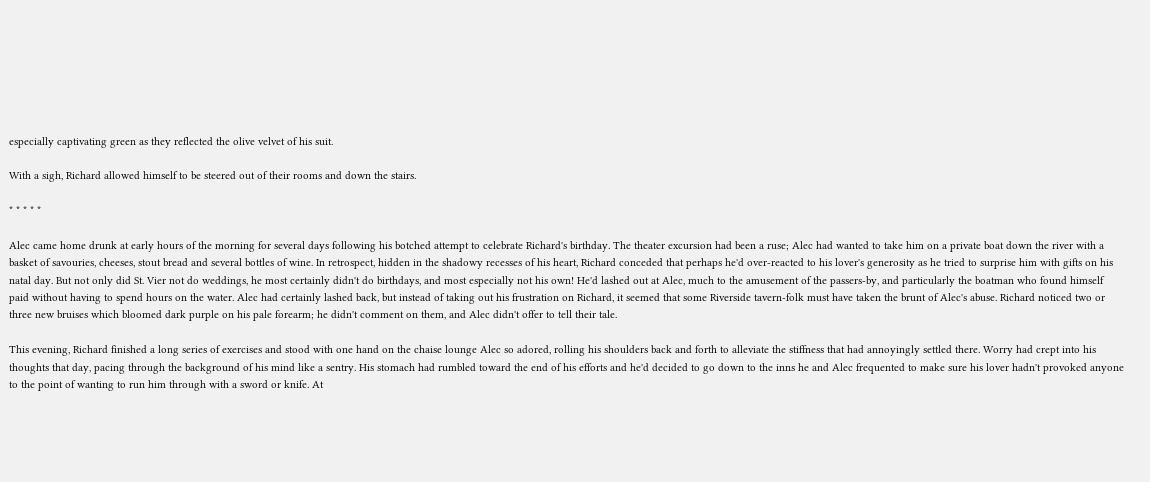especially captivating green as they reflected the olive velvet of his suit.

With a sigh, Richard allowed himself to be steered out of their rooms and down the stairs.

* * * * *

Alec came home drunk at early hours of the morning for several days following his botched attempt to celebrate Richard's birthday. The theater excursion had been a ruse; Alec had wanted to take him on a private boat down the river with a basket of savouries, cheeses, stout bread and several bottles of wine. In retrospect, hidden in the shadowy recesses of his heart, Richard conceded that perhaps he'd over-reacted to his lover's generosity as he tried to surprise him with gifts on his natal day. But not only did St. Vier not do weddings, he most certainly didn't do birthdays, and most especially not his own! He'd lashed out at Alec, much to the amusement of the passers-by, and particularly the boatman who found himself paid without having to spend hours on the water. Alec had certainly lashed back, but instead of taking out his frustration on Richard, it seemed that some Riverside tavern-folk must have taken the brunt of Alec's abuse. Richard noticed two or three new bruises which bloomed dark purple on his pale forearm; he didn't comment on them, and Alec didn't offer to tell their tale.

This evening, Richard finished a long series of exercises and stood with one hand on the chaise lounge Alec so adored, rolling his shoulders back and forth to alleviate the stiffness that had annoyingly settled there. Worry had crept into his thoughts that day, pacing through the background of his mind like a sentry. His stomach had rumbled toward the end of his efforts and he'd decided to go down to the inns he and Alec frequented to make sure his lover hadn't provoked anyone to the point of wanting to run him through with a sword or knife. At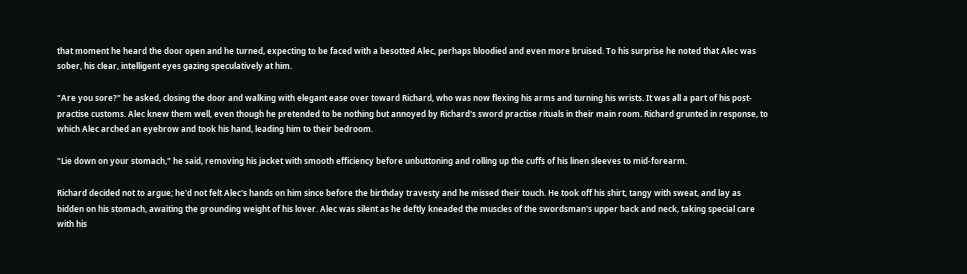that moment he heard the door open and he turned, expecting to be faced with a besotted Alec, perhaps bloodied and even more bruised. To his surprise he noted that Alec was sober, his clear, intelligent eyes gazing speculatively at him.

"Are you sore?" he asked, closing the door and walking with elegant ease over toward Richard, who was now flexing his arms and turning his wrists. It was all a part of his post-practise customs. Alec knew them well, even though he pretended to be nothing but annoyed by Richard's sword practise rituals in their main room. Richard grunted in response, to which Alec arched an eyebrow and took his hand, leading him to their bedroom.

"Lie down on your stomach," he said, removing his jacket with smooth efficiency before unbuttoning and rolling up the cuffs of his linen sleeves to mid-forearm.

Richard decided not to argue; he'd not felt Alec's hands on him since before the birthday travesty and he missed their touch. He took off his shirt, tangy with sweat, and lay as bidden on his stomach, awaiting the grounding weight of his lover. Alec was silent as he deftly kneaded the muscles of the swordsman's upper back and neck, taking special care with his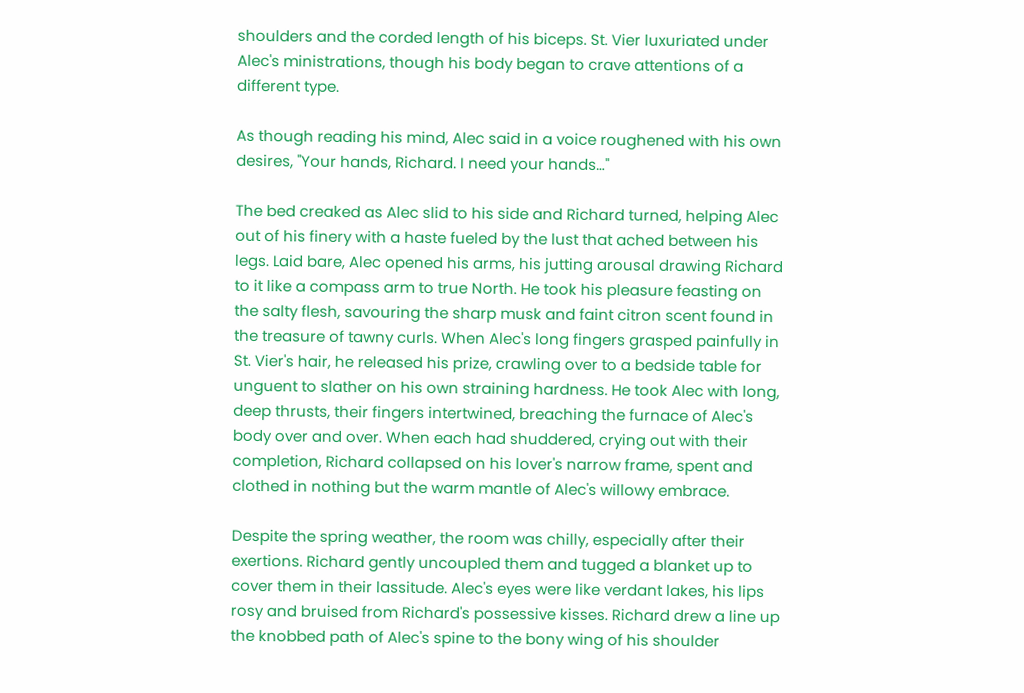shoulders and the corded length of his biceps. St. Vier luxuriated under Alec's ministrations, though his body began to crave attentions of a different type.

As though reading his mind, Alec said in a voice roughened with his own desires, "Your hands, Richard. I need your hands…"

The bed creaked as Alec slid to his side and Richard turned, helping Alec out of his finery with a haste fueled by the lust that ached between his legs. Laid bare, Alec opened his arms, his jutting arousal drawing Richard to it like a compass arm to true North. He took his pleasure feasting on the salty flesh, savouring the sharp musk and faint citron scent found in the treasure of tawny curls. When Alec's long fingers grasped painfully in St. Vier's hair, he released his prize, crawling over to a bedside table for unguent to slather on his own straining hardness. He took Alec with long, deep thrusts, their fingers intertwined, breaching the furnace of Alec's body over and over. When each had shuddered, crying out with their completion, Richard collapsed on his lover's narrow frame, spent and clothed in nothing but the warm mantle of Alec's willowy embrace.

Despite the spring weather, the room was chilly, especially after their exertions. Richard gently uncoupled them and tugged a blanket up to cover them in their lassitude. Alec's eyes were like verdant lakes, his lips rosy and bruised from Richard's possessive kisses. Richard drew a line up the knobbed path of Alec's spine to the bony wing of his shoulder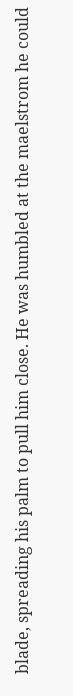blade, spreading his palm to pull him close. He was humbled at the maelstrom he could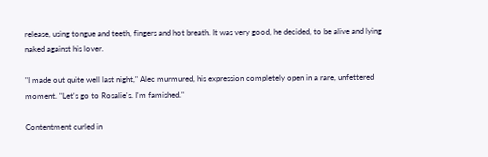release, using tongue and teeth, fingers and hot breath. It was very good, he decided, to be alive and lying naked against his lover.

"I made out quite well last night," Alec murmured, his expression completely open in a rare, unfettered moment. "Let's go to Rosalie's. I'm famished."

Contentment curled in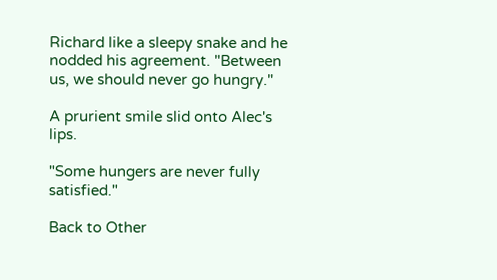Richard like a sleepy snake and he nodded his agreement. "Between us, we should never go hungry."

A prurient smile slid onto Alec's lips.

"Some hungers are never fully satisfied."

Back to Other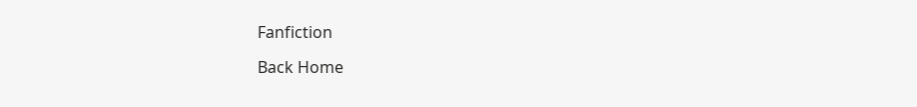Fanfiction

Back Home